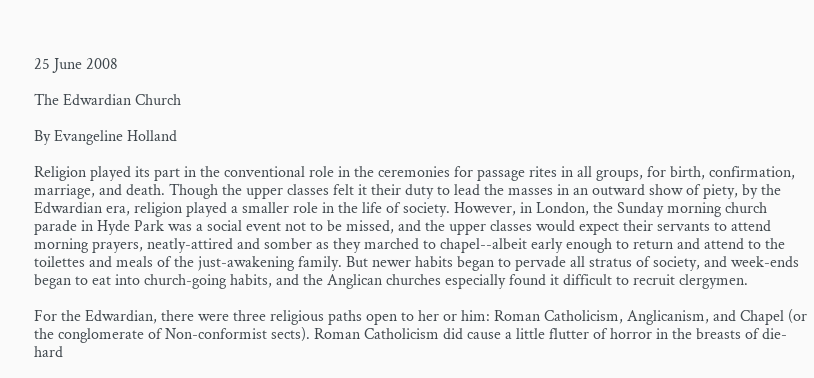25 June 2008

The Edwardian Church

By Evangeline Holland

Religion played its part in the conventional role in the ceremonies for passage rites in all groups, for birth, confirmation, marriage, and death. Though the upper classes felt it their duty to lead the masses in an outward show of piety, by the Edwardian era, religion played a smaller role in the life of society. However, in London, the Sunday morning church parade in Hyde Park was a social event not to be missed, and the upper classes would expect their servants to attend morning prayers, neatly-attired and somber as they marched to chapel--albeit early enough to return and attend to the toilettes and meals of the just-awakening family. But newer habits began to pervade all stratus of society, and week-ends began to eat into church-going habits, and the Anglican churches especially found it difficult to recruit clergymen.

For the Edwardian, there were three religious paths open to her or him: Roman Catholicism, Anglicanism, and Chapel (or the conglomerate of Non-conformist sects). Roman Catholicism did cause a little flutter of horror in the breasts of die-hard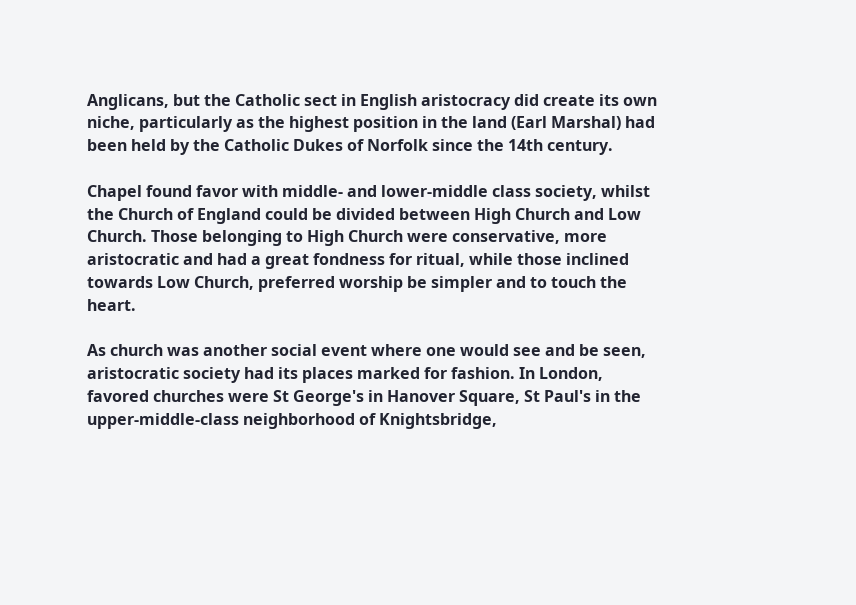Anglicans, but the Catholic sect in English aristocracy did create its own niche, particularly as the highest position in the land (Earl Marshal) had been held by the Catholic Dukes of Norfolk since the 14th century.

Chapel found favor with middle- and lower-middle class society, whilst the Church of England could be divided between High Church and Low Church. Those belonging to High Church were conservative, more aristocratic and had a great fondness for ritual, while those inclined towards Low Church, preferred worship be simpler and to touch the heart.

As church was another social event where one would see and be seen, aristocratic society had its places marked for fashion. In London, favored churches were St George's in Hanover Square, St Paul's in the upper-middle-class neighborhood of Knightsbridge,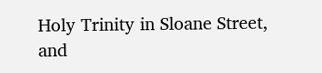Holy Trinity in Sloane Street, and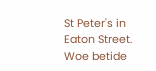St Peter's in Eaton Street. Woe betide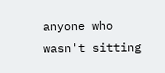anyone who wasn't sitting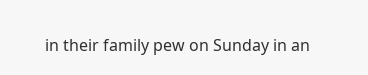in their family pew on Sunday in an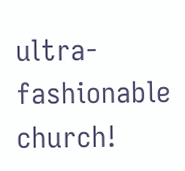ultra-fashionable church!